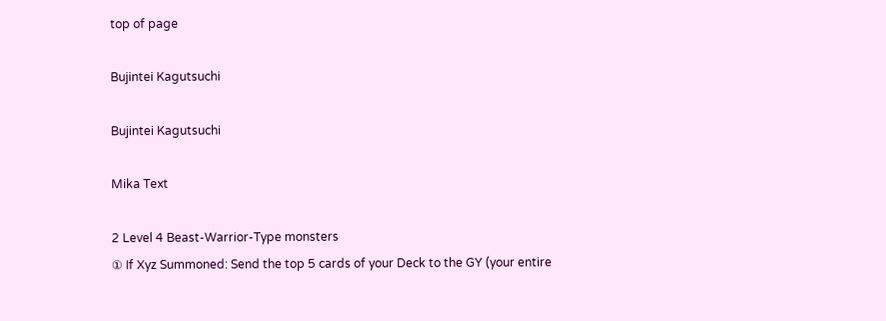top of page

Bujintei Kagutsuchi

Bujintei Kagutsuchi

Mika Text

2 Level 4 Beast-Warrior-Type monsters
① If Xyz Summoned: Send the top 5 cards of your Deck to the GY (your entire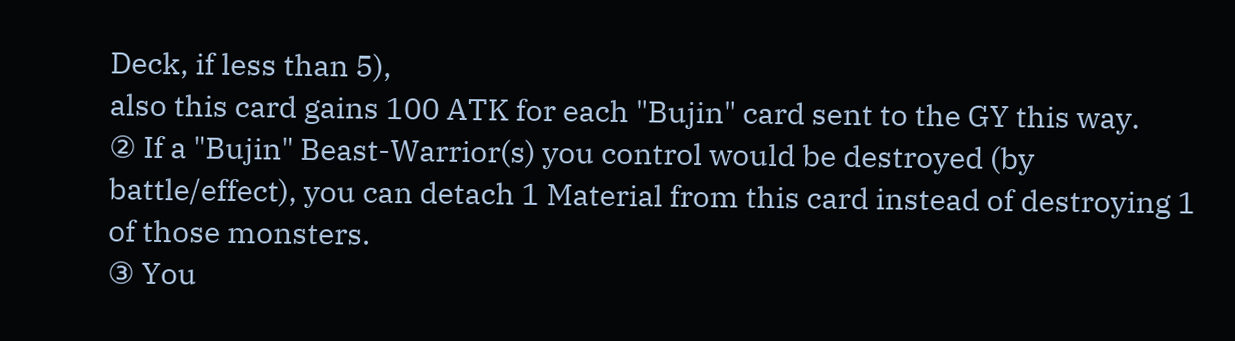Deck, if less than 5),
also this card gains 100 ATK for each "Bujin" card sent to the GY this way.
② If a "Bujin" Beast-Warrior(s) you control would be destroyed (by battle/effect), you can detach 1 Material from this card instead of destroying 1 of those monsters.
③ You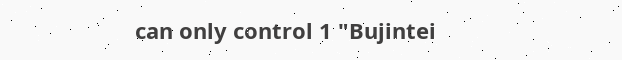can only control 1 "Bujintei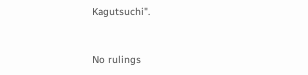Kagutsuchi".


No rulings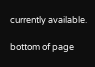currently available.

bottom of page